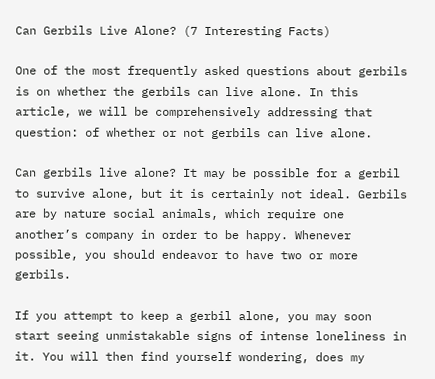Can Gerbils Live Alone? (7 Interesting Facts)

One of the most frequently asked questions about gerbils is on whether the gerbils can live alone. In this article, we will be comprehensively addressing that question: of whether or not gerbils can live alone.

Can gerbils live alone? It may be possible for a gerbil to survive alone, but it is certainly not ideal. Gerbils are by nature social animals, which require one another’s company in order to be happy. Whenever possible, you should endeavor to have two or more gerbils.

If you attempt to keep a gerbil alone, you may soon start seeing unmistakable signs of intense loneliness in it. You will then find yourself wondering, does my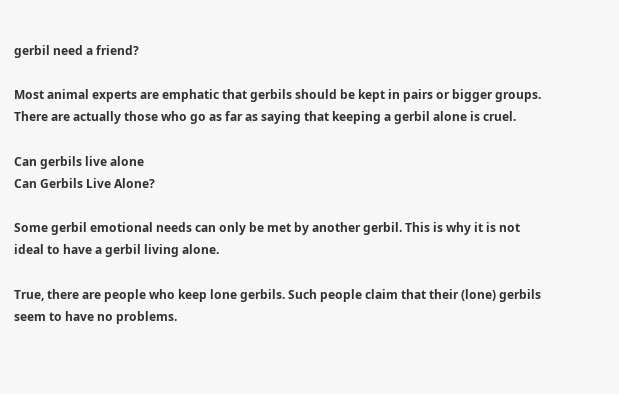gerbil need a friend?

Most animal experts are emphatic that gerbils should be kept in pairs or bigger groups. There are actually those who go as far as saying that keeping a gerbil alone is cruel.

Can gerbils live alone
Can Gerbils Live Alone?

Some gerbil emotional needs can only be met by another gerbil. This is why it is not ideal to have a gerbil living alone.

True, there are people who keep lone gerbils. Such people claim that their (lone) gerbils seem to have no problems.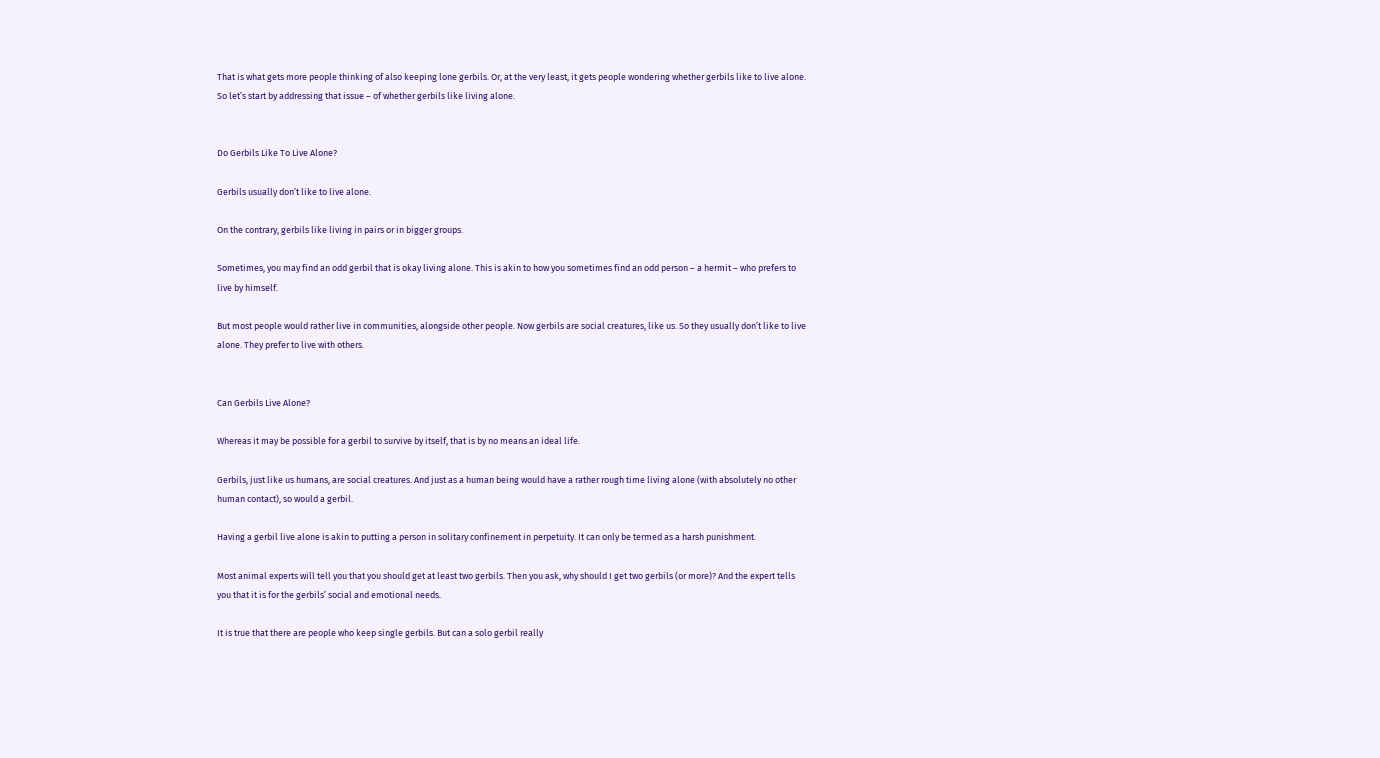That is what gets more people thinking of also keeping lone gerbils. Or, at the very least, it gets people wondering whether gerbils like to live alone. So let’s start by addressing that issue – of whether gerbils like living alone.


Do Gerbils Like To Live Alone?

Gerbils usually don’t like to live alone.

On the contrary, gerbils like living in pairs or in bigger groups.

Sometimes, you may find an odd gerbil that is okay living alone. This is akin to how you sometimes find an odd person – a hermit – who prefers to live by himself.

But most people would rather live in communities, alongside other people. Now gerbils are social creatures, like us. So they usually don’t like to live alone. They prefer to live with others.


Can Gerbils Live Alone?

Whereas it may be possible for a gerbil to survive by itself, that is by no means an ideal life.

Gerbils, just like us humans, are social creatures. And just as a human being would have a rather rough time living alone (with absolutely no other human contact), so would a gerbil.

Having a gerbil live alone is akin to putting a person in solitary confinement in perpetuity. It can only be termed as a harsh punishment.

Most animal experts will tell you that you should get at least two gerbils. Then you ask, why should I get two gerbils (or more)? And the expert tells you that it is for the gerbils’ social and emotional needs.

It is true that there are people who keep single gerbils. But can a solo gerbil really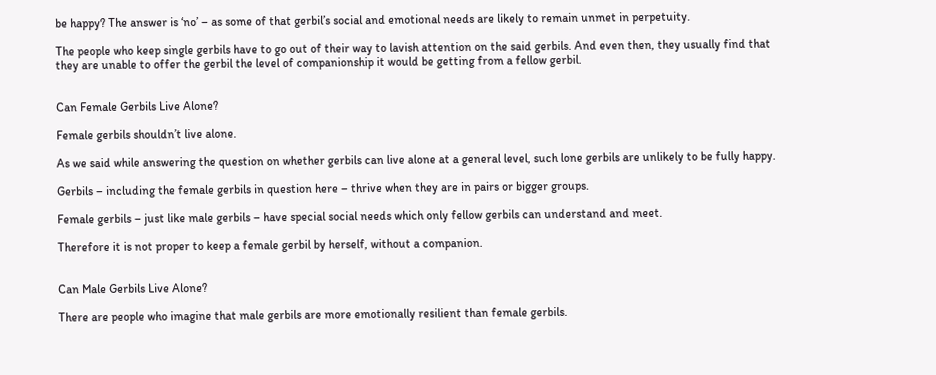be happy? The answer is ‘no’ – as some of that gerbil’s social and emotional needs are likely to remain unmet in perpetuity.

The people who keep single gerbils have to go out of their way to lavish attention on the said gerbils. And even then, they usually find that they are unable to offer the gerbil the level of companionship it would be getting from a fellow gerbil.


Can Female Gerbils Live Alone?

Female gerbils shouldn’t live alone.

As we said while answering the question on whether gerbils can live alone at a general level, such lone gerbils are unlikely to be fully happy.

Gerbils – including the female gerbils in question here – thrive when they are in pairs or bigger groups.

Female gerbils – just like male gerbils – have special social needs which only fellow gerbils can understand and meet.

Therefore it is not proper to keep a female gerbil by herself, without a companion.


Can Male Gerbils Live Alone?

There are people who imagine that male gerbils are more emotionally resilient than female gerbils.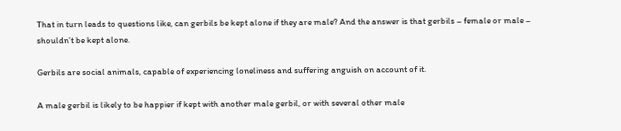That in turn leads to questions like, can gerbils be kept alone if they are male? And the answer is that gerbils – female or male – shouldn’t be kept alone.

Gerbils are social animals, capable of experiencing loneliness and suffering anguish on account of it.

A male gerbil is likely to be happier if kept with another male gerbil, or with several other male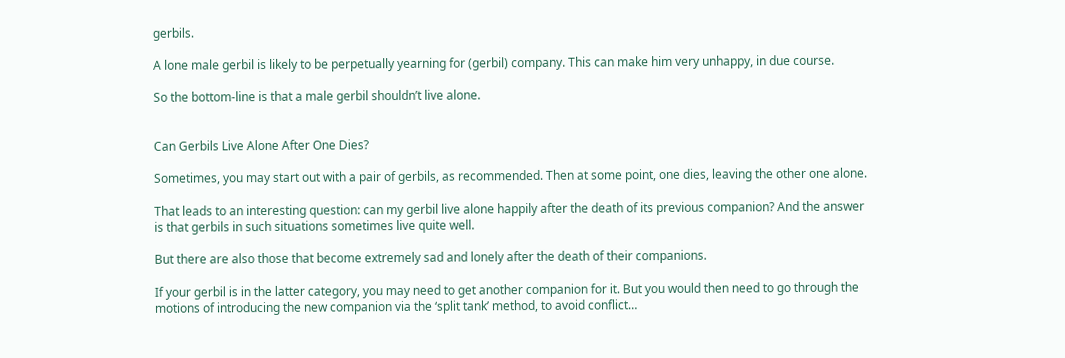gerbils.

A lone male gerbil is likely to be perpetually yearning for (gerbil) company. This can make him very unhappy, in due course.

So the bottom-line is that a male gerbil shouldn’t live alone.


Can Gerbils Live Alone After One Dies?

Sometimes, you may start out with a pair of gerbils, as recommended. Then at some point, one dies, leaving the other one alone.

That leads to an interesting question: can my gerbil live alone happily after the death of its previous companion? And the answer is that gerbils in such situations sometimes live quite well.

But there are also those that become extremely sad and lonely after the death of their companions.

If your gerbil is in the latter category, you may need to get another companion for it. But you would then need to go through the motions of introducing the new companion via the ‘split tank’ method, to avoid conflict…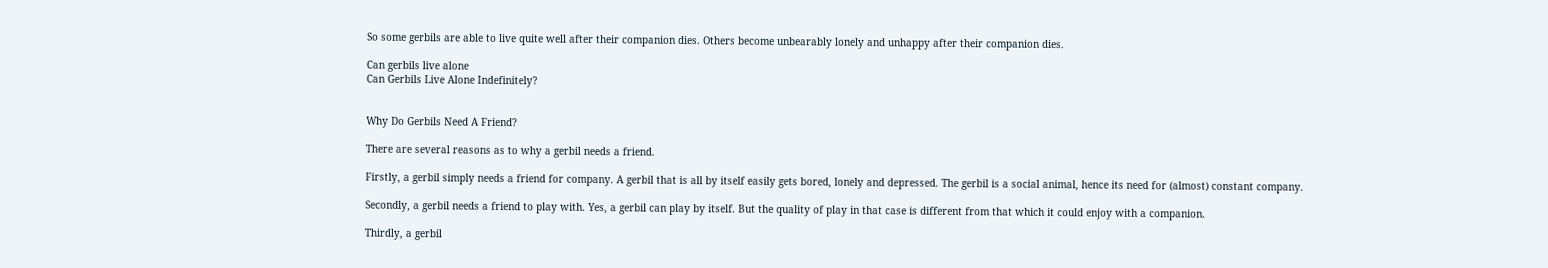So some gerbils are able to live quite well after their companion dies. Others become unbearably lonely and unhappy after their companion dies.

Can gerbils live alone
Can Gerbils Live Alone Indefinitely?


Why Do Gerbils Need A Friend?

There are several reasons as to why a gerbil needs a friend.

Firstly, a gerbil simply needs a friend for company. A gerbil that is all by itself easily gets bored, lonely and depressed. The gerbil is a social animal, hence its need for (almost) constant company.

Secondly, a gerbil needs a friend to play with. Yes, a gerbil can play by itself. But the quality of play in that case is different from that which it could enjoy with a companion.

Thirdly, a gerbil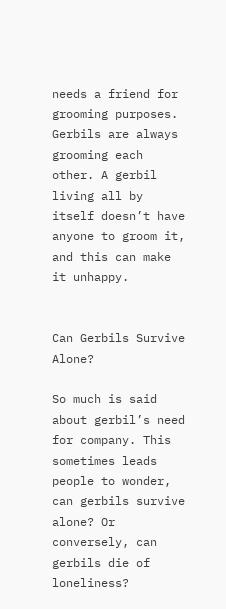needs a friend for grooming purposes. Gerbils are always grooming each other. A gerbil living all by itself doesn’t have anyone to groom it, and this can make it unhappy.


Can Gerbils Survive Alone?

So much is said about gerbil’s need for company. This sometimes leads people to wonder, can gerbils survive alone? Or conversely, can gerbils die of loneliness?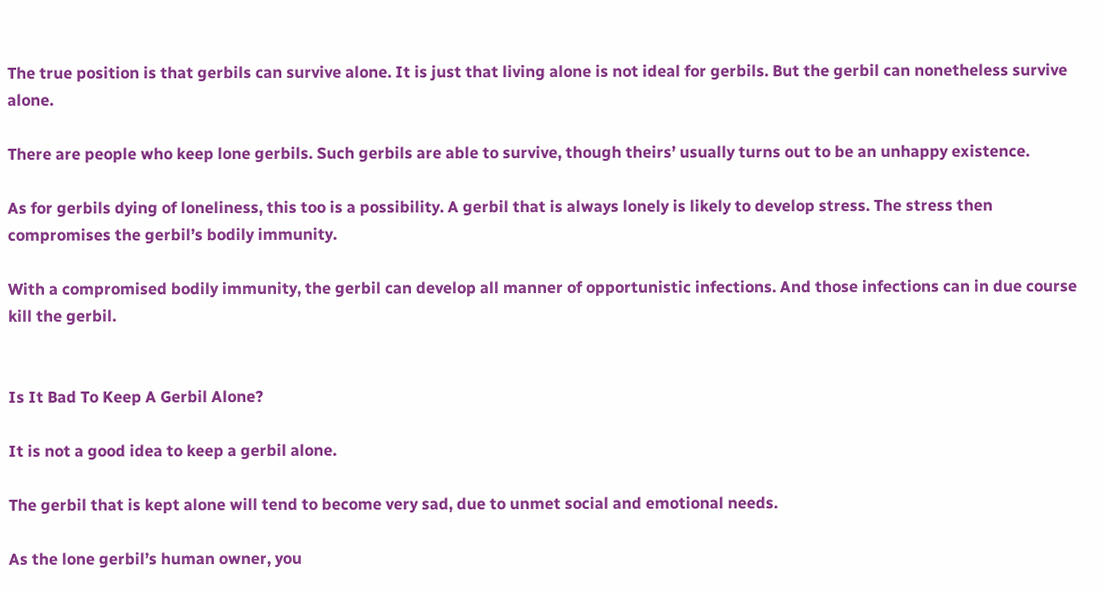The true position is that gerbils can survive alone. It is just that living alone is not ideal for gerbils. But the gerbil can nonetheless survive alone.

There are people who keep lone gerbils. Such gerbils are able to survive, though theirs’ usually turns out to be an unhappy existence.

As for gerbils dying of loneliness, this too is a possibility. A gerbil that is always lonely is likely to develop stress. The stress then compromises the gerbil’s bodily immunity.

With a compromised bodily immunity, the gerbil can develop all manner of opportunistic infections. And those infections can in due course kill the gerbil.


Is It Bad To Keep A Gerbil Alone?

It is not a good idea to keep a gerbil alone.

The gerbil that is kept alone will tend to become very sad, due to unmet social and emotional needs.

As the lone gerbil’s human owner, you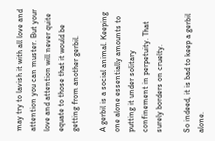may try to lavish it with all love and attention you can muster. But your love and attention will never quite equate to those that it would be getting from another gerbil.

A gerbil is a social animal. Keeping one alone essentially amounts to putting it under solitary confinement in perpetuity. That surely borders on cruelty.

So indeed, it is bad to keep a gerbil alone.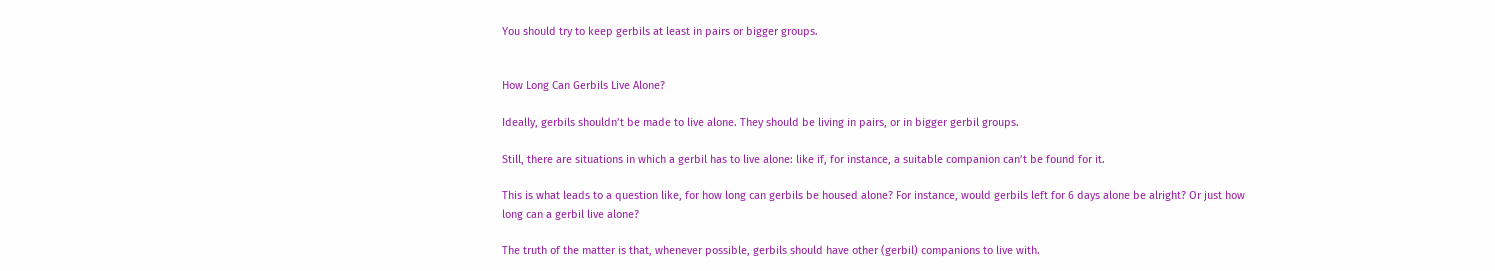You should try to keep gerbils at least in pairs or bigger groups.


How Long Can Gerbils Live Alone?

Ideally, gerbils shouldn’t be made to live alone. They should be living in pairs, or in bigger gerbil groups.

Still, there are situations in which a gerbil has to live alone: like if, for instance, a suitable companion can’t be found for it.

This is what leads to a question like, for how long can gerbils be housed alone? For instance, would gerbils left for 6 days alone be alright? Or just how long can a gerbil live alone?

The truth of the matter is that, whenever possible, gerbils should have other (gerbil) companions to live with.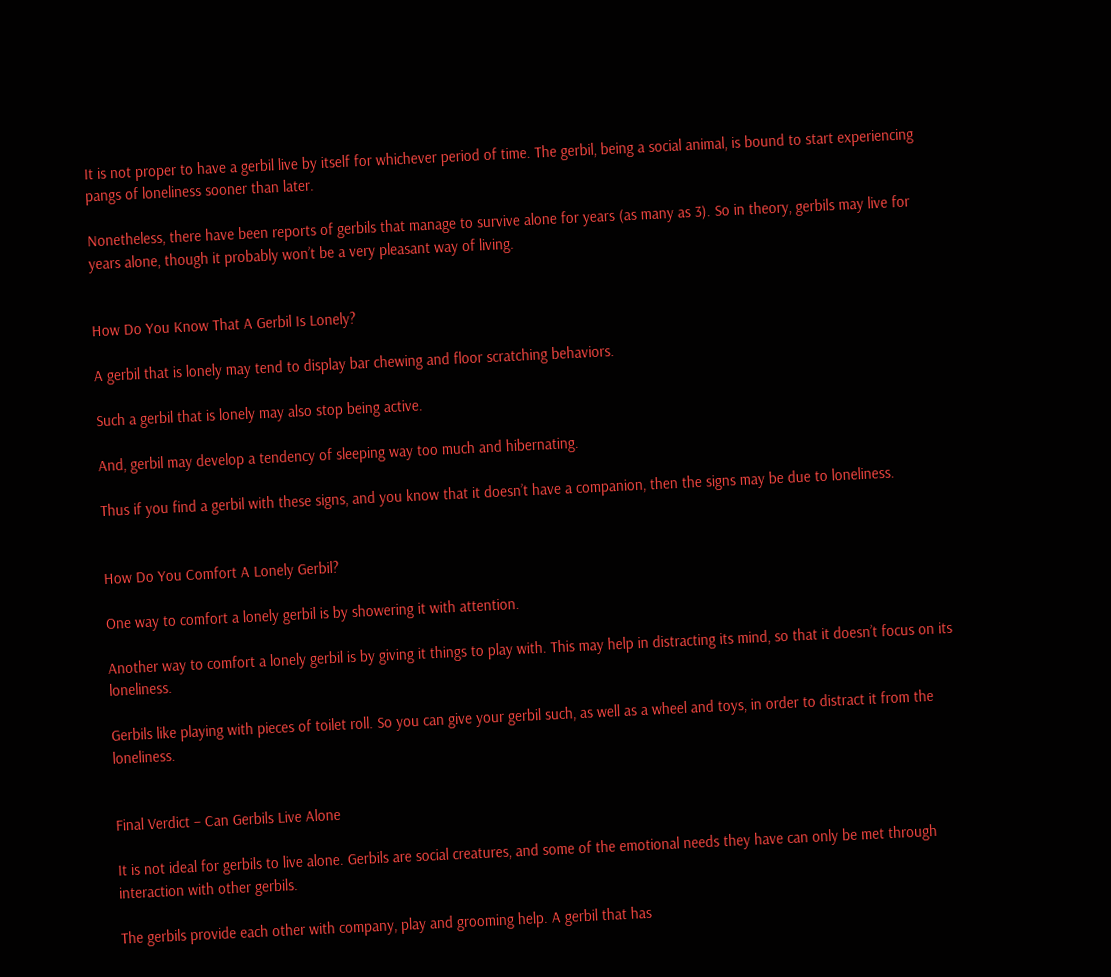It is not proper to have a gerbil live by itself for whichever period of time. The gerbil, being a social animal, is bound to start experiencing pangs of loneliness sooner than later.

Nonetheless, there have been reports of gerbils that manage to survive alone for years (as many as 3). So in theory, gerbils may live for years alone, though it probably won’t be a very pleasant way of living.


How Do You Know That A Gerbil Is Lonely?

A gerbil that is lonely may tend to display bar chewing and floor scratching behaviors.

Such a gerbil that is lonely may also stop being active.

And, gerbil may develop a tendency of sleeping way too much and hibernating.

Thus if you find a gerbil with these signs, and you know that it doesn’t have a companion, then the signs may be due to loneliness.


How Do You Comfort A Lonely Gerbil?

One way to comfort a lonely gerbil is by showering it with attention.

Another way to comfort a lonely gerbil is by giving it things to play with. This may help in distracting its mind, so that it doesn’t focus on its loneliness.

Gerbils like playing with pieces of toilet roll. So you can give your gerbil such, as well as a wheel and toys, in order to distract it from the loneliness.


Final Verdict – Can Gerbils Live Alone

It is not ideal for gerbils to live alone. Gerbils are social creatures, and some of the emotional needs they have can only be met through interaction with other gerbils.

The gerbils provide each other with company, play and grooming help. A gerbil that has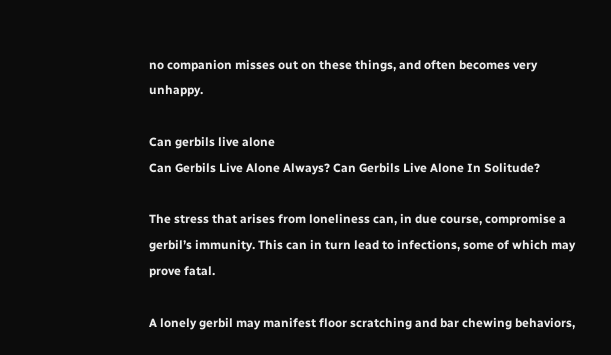no companion misses out on these things, and often becomes very unhappy.

Can gerbils live alone
Can Gerbils Live Alone Always? Can Gerbils Live Alone In Solitude?

The stress that arises from loneliness can, in due course, compromise a gerbil’s immunity. This can in turn lead to infections, some of which may prove fatal.

A lonely gerbil may manifest floor scratching and bar chewing behaviors,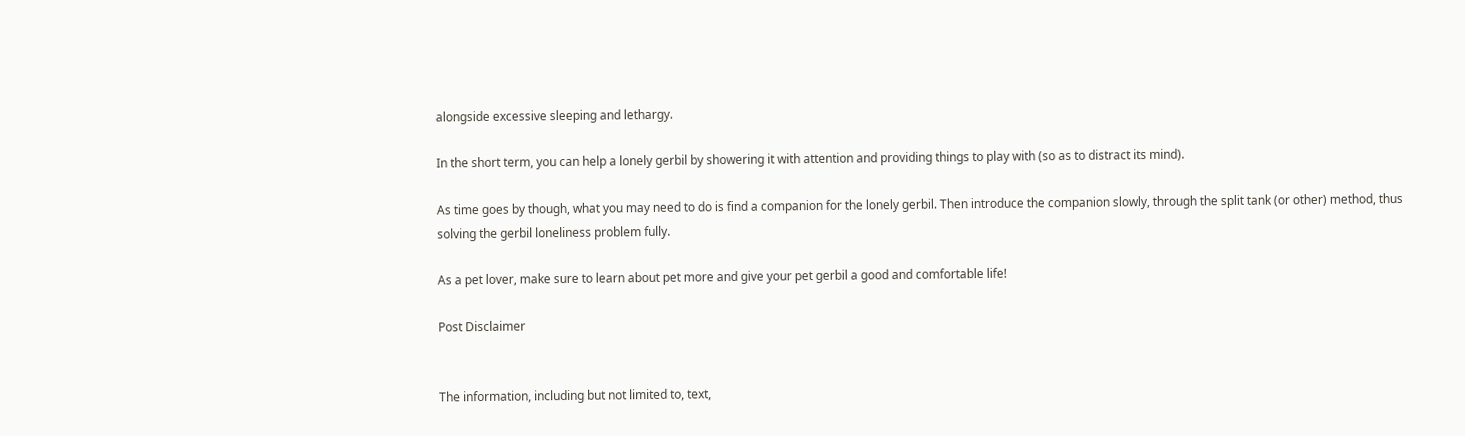alongside excessive sleeping and lethargy.

In the short term, you can help a lonely gerbil by showering it with attention and providing things to play with (so as to distract its mind).

As time goes by though, what you may need to do is find a companion for the lonely gerbil. Then introduce the companion slowly, through the split tank (or other) method, thus solving the gerbil loneliness problem fully.

As a pet lover, make sure to learn about pet more and give your pet gerbil a good and comfortable life!

Post Disclaimer


The information, including but not limited to, text,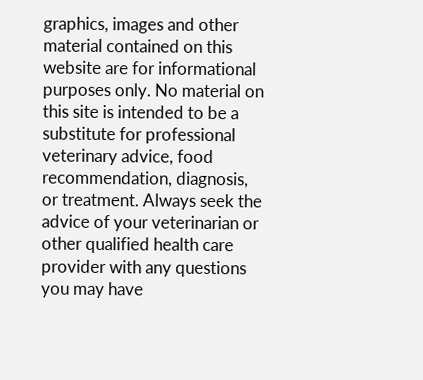graphics, images and other material contained on this website are for informational purposes only. No material on this site is intended to be a substitute for professional veterinary advice, food recommendation, diagnosis, or treatment. Always seek the advice of your veterinarian or other qualified health care provider with any questions you may have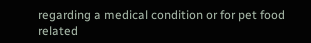regarding a medical condition or for pet food related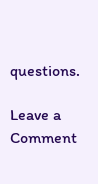questions.

Leave a Comment